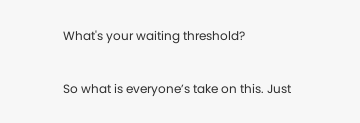What's your waiting threshold?

So what is everyone’s take on this. Just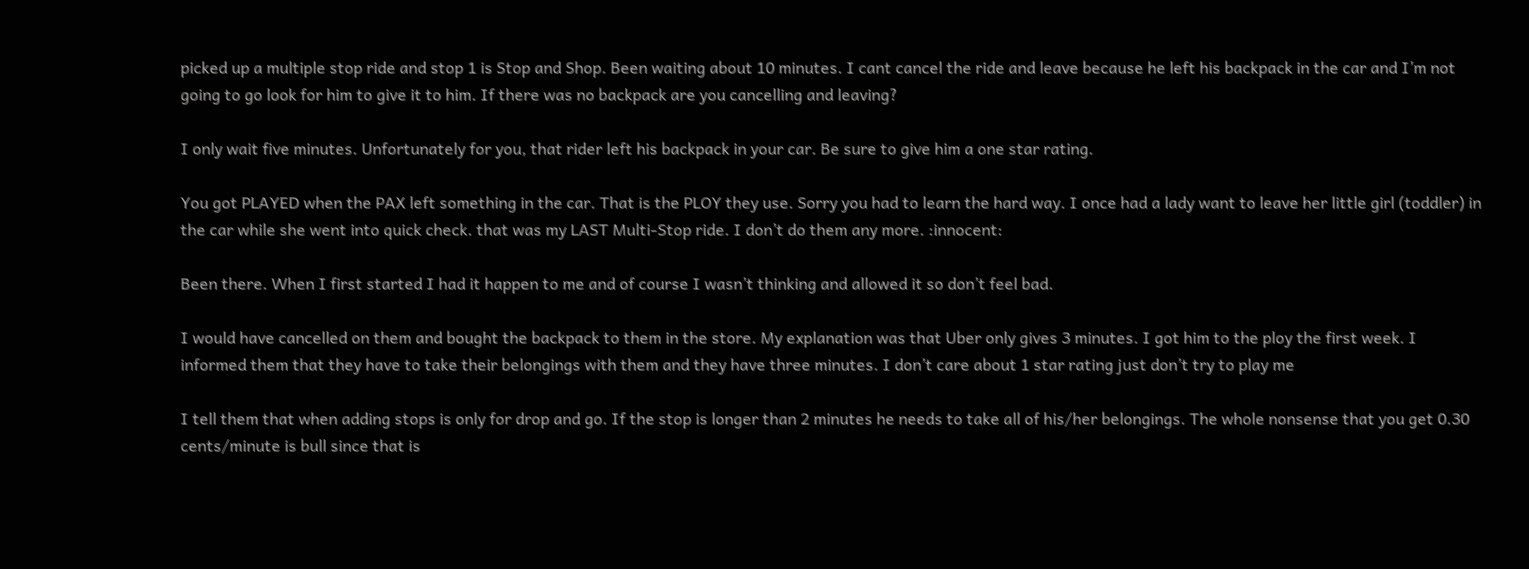picked up a multiple stop ride and stop 1 is Stop and Shop. Been waiting about 10 minutes. I cant cancel the ride and leave because he left his backpack in the car and I’m not going to go look for him to give it to him. If there was no backpack are you cancelling and leaving?

I only wait five minutes. Unfortunately for you, that rider left his backpack in your car. Be sure to give him a one star rating.

You got PLAYED when the PAX left something in the car. That is the PLOY they use. Sorry you had to learn the hard way. I once had a lady want to leave her little girl (toddler) in the car while she went into quick check. that was my LAST Multi-Stop ride. I don’t do them any more. :innocent:

Been there. When I first started I had it happen to me and of course I wasn’t thinking and allowed it so don’t feel bad.

I would have cancelled on them and bought the backpack to them in the store. My explanation was that Uber only gives 3 minutes. I got him to the ploy the first week. I informed them that they have to take their belongings with them and they have three minutes. I don’t care about 1 star rating just don’t try to play me

I tell them that when adding stops is only for drop and go. If the stop is longer than 2 minutes he needs to take all of his/her belongings. The whole nonsense that you get 0.30 cents/minute is bull since that is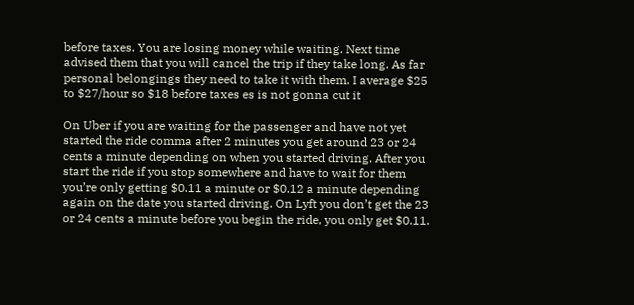before taxes. You are losing money while waiting. Next time advised them that you will cancel the trip if they take long. As far personal belongings they need to take it with them. I average $25 to $27/hour so $18 before taxes es is not gonna cut it

On Uber if you are waiting for the passenger and have not yet started the ride comma after 2 minutes you get around 23 or 24 cents a minute depending on when you started driving. After you start the ride if you stop somewhere and have to wait for them you’re only getting $0.11 a minute or $0.12 a minute depending again on the date you started driving. On Lyft you don’t get the 23 or 24 cents a minute before you begin the ride, you only get $0.11.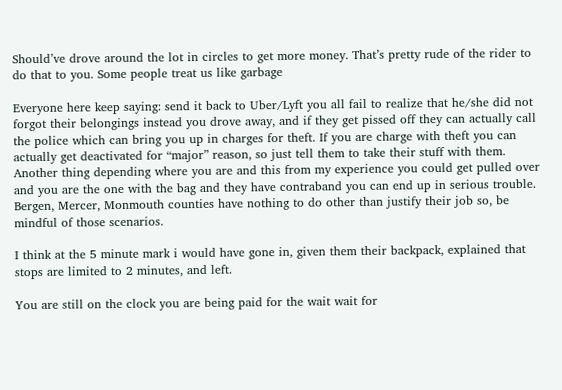Should’ve drove around the lot in circles to get more money. That’s pretty rude of the rider to do that to you. Some people treat us like garbage

Everyone here keep saying: send it back to Uber/Lyft you all fail to realize that he/she did not forgot their belongings instead you drove away, and if they get pissed off they can actually call the police which can bring you up in charges for theft. If you are charge with theft you can actually get deactivated for “major” reason, so just tell them to take their stuff with them. Another thing depending where you are and this from my experience you could get pulled over and you are the one with the bag and they have contraband you can end up in serious trouble. Bergen, Mercer, Monmouth counties have nothing to do other than justify their job so, be mindful of those scenarios.

I think at the 5 minute mark i would have gone in, given them their backpack, explained that stops are limited to 2 minutes, and left.

You are still on the clock you are being paid for the wait wait for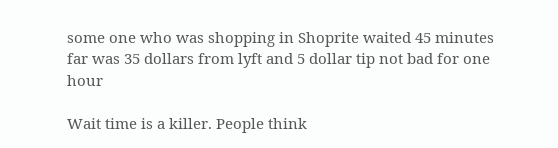some one who was shopping in Shoprite waited 45 minutes far was 35 dollars from lyft and 5 dollar tip not bad for one hour

Wait time is a killer. People think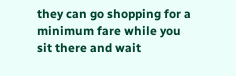they can go shopping for a minimum fare while you sit there and wait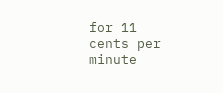for 11 cents per minute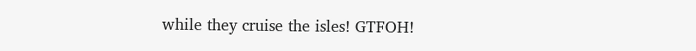while they cruise the isles! GTFOH!